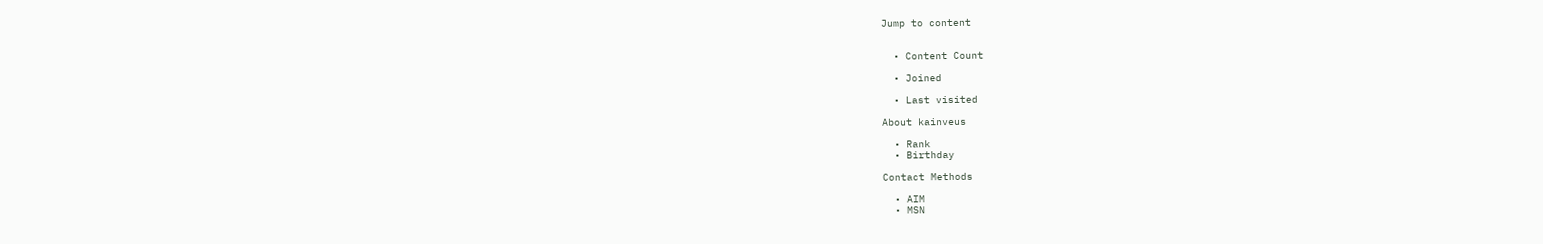Jump to content


  • Content Count

  • Joined

  • Last visited

About kainveus

  • Rank
  • Birthday

Contact Methods

  • AIM
  • MSN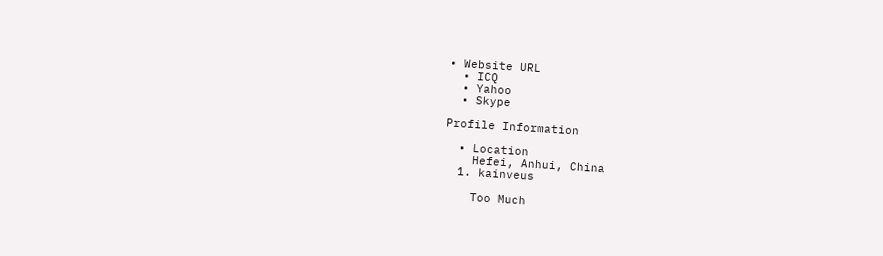• Website URL
  • ICQ
  • Yahoo
  • Skype

Profile Information

  • Location
    Hefei, Anhui, China
  1. kainveus

    Too Much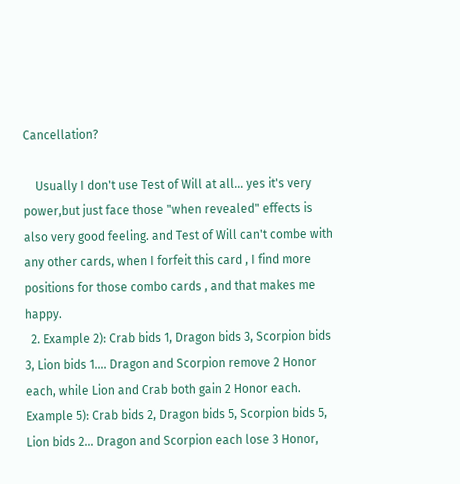Cancellation?

    Usually I don't use Test of Will at all... yes it's very power,but just face those "when revealed" effects is also very good feeling. and Test of Will can't combe with any other cards, when I forfeit this card , I find more positions for those combo cards , and that makes me happy.
  2. Example 2): Crab bids 1, Dragon bids 3, Scorpion bids 3, Lion bids 1…. Dragon and Scorpion remove 2 Honor each, while Lion and Crab both gain 2 Honor each. Example 5): Crab bids 2, Dragon bids 5, Scorpion bids 5, Lion bids 2… Dragon and Scorpion each lose 3 Honor,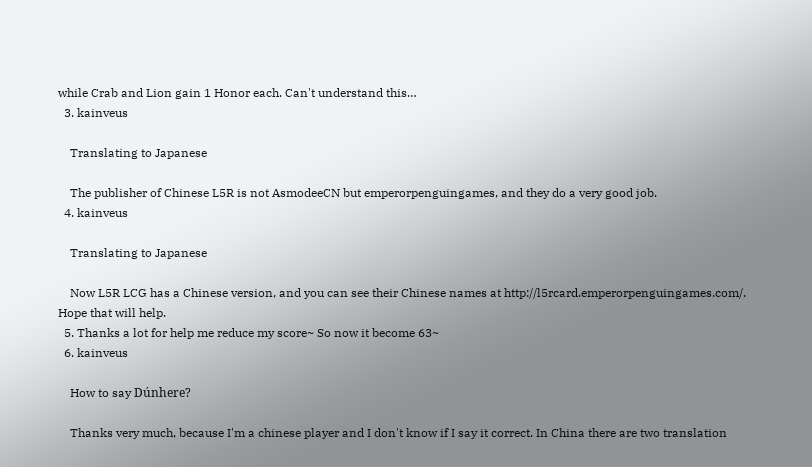while Crab and Lion gain 1 Honor each. Can't understand this…
  3. kainveus

    Translating to Japanese

    The publisher of Chinese L5R is not AsmodeeCN but emperorpenguingames, and they do a very good job.
  4. kainveus

    Translating to Japanese

    Now L5R LCG has a Chinese version, and you can see their Chinese names at http://l5rcard.emperorpenguingames.com/. Hope that will help.
  5. Thanks a lot for help me reduce my score~ So now it become 63~
  6. kainveus

    How to say Dúnhere?

    Thanks very much, because I'm a chinese player and I don't know if I say it correct. In China there are two translation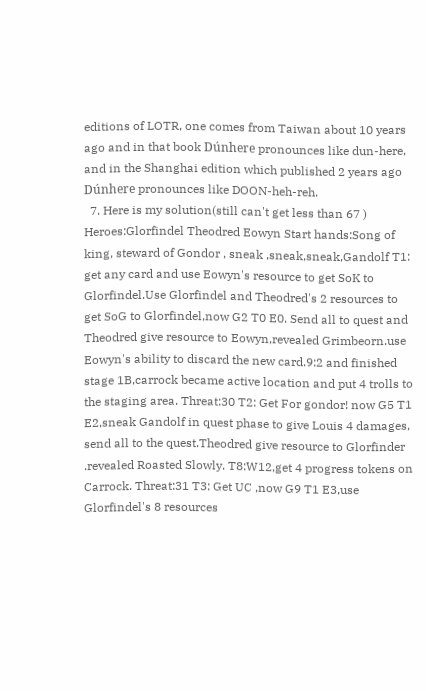editions of LOTR, one comes from Taiwan about 10 years ago and in that book Dúnhere pronounces like dun-here, and in the Shanghai edition which published 2 years ago Dúnhere pronounces like DOON-heh-reh.
  7. Here is my solution(still can't get less than 67 ) Heroes:Glorfindel Theodred Eowyn Start hands:Song of king, steward of Gondor , sneak ,sneak,sneak,Gandolf T1: get any card and use Eowyn's resource to get SoK to Glorfindel.Use Glorfindel and Theodred's 2 resources to get SoG to Glorfindel,now G2 T0 E0. Send all to quest and Theodred give resource to Eowyn,revealed Grimbeorn.use Eowyn's ability to discard the new card.9:2 and finished stage 1B,carrock became active location and put 4 trolls to the staging area. Threat:30 T2: Get For gondor! now G5 T1 E2,sneak Gandolf in quest phase to give Louis 4 damages, send all to the quest.Theodred give resource to Glorfinder .revealed Roasted Slowly. T8:W12,get 4 progress tokens on Carrock. Threat:31 T3: Get UC ,now G9 T1 E3,use Glorfindel's 8 resources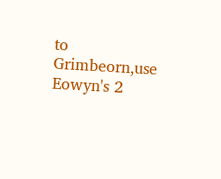to Grimbeorn,use Eowyn's 2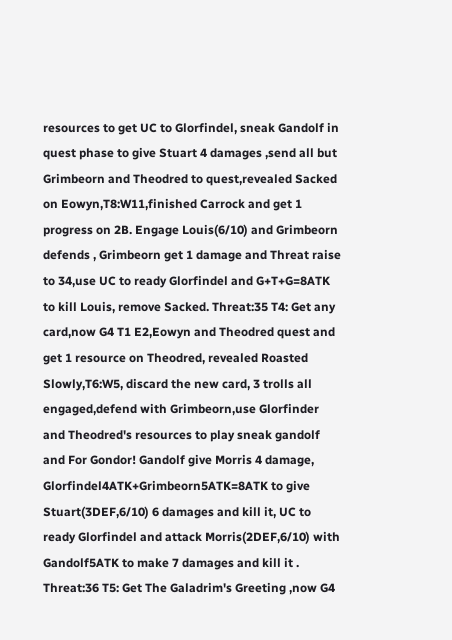resources to get UC to Glorfindel, sneak Gandolf in quest phase to give Stuart 4 damages ,send all but Grimbeorn and Theodred to quest,revealed Sacked on Eowyn,T8:W11,finished Carrock and get 1 progress on 2B. Engage Louis(6/10) and Grimbeorn defends , Grimbeorn get 1 damage and Threat raise to 34,use UC to ready Glorfindel and G+T+G=8ATK to kill Louis, remove Sacked. Threat:35 T4: Get any card,now G4 T1 E2,Eowyn and Theodred quest and get 1 resource on Theodred, revealed Roasted Slowly,T6:W5, discard the new card, 3 trolls all engaged,defend with Grimbeorn,use Glorfinder and Theodred's resources to play sneak gandolf and For Gondor! Gandolf give Morris 4 damage, Glorfindel4ATK+Grimbeorn5ATK=8ATK to give Stuart(3DEF,6/10) 6 damages and kill it, UC to ready Glorfindel and attack Morris(2DEF,6/10) with Gandolf5ATK to make 7 damages and kill it . Threat:36 T5: Get The Galadrim's Greeting ,now G4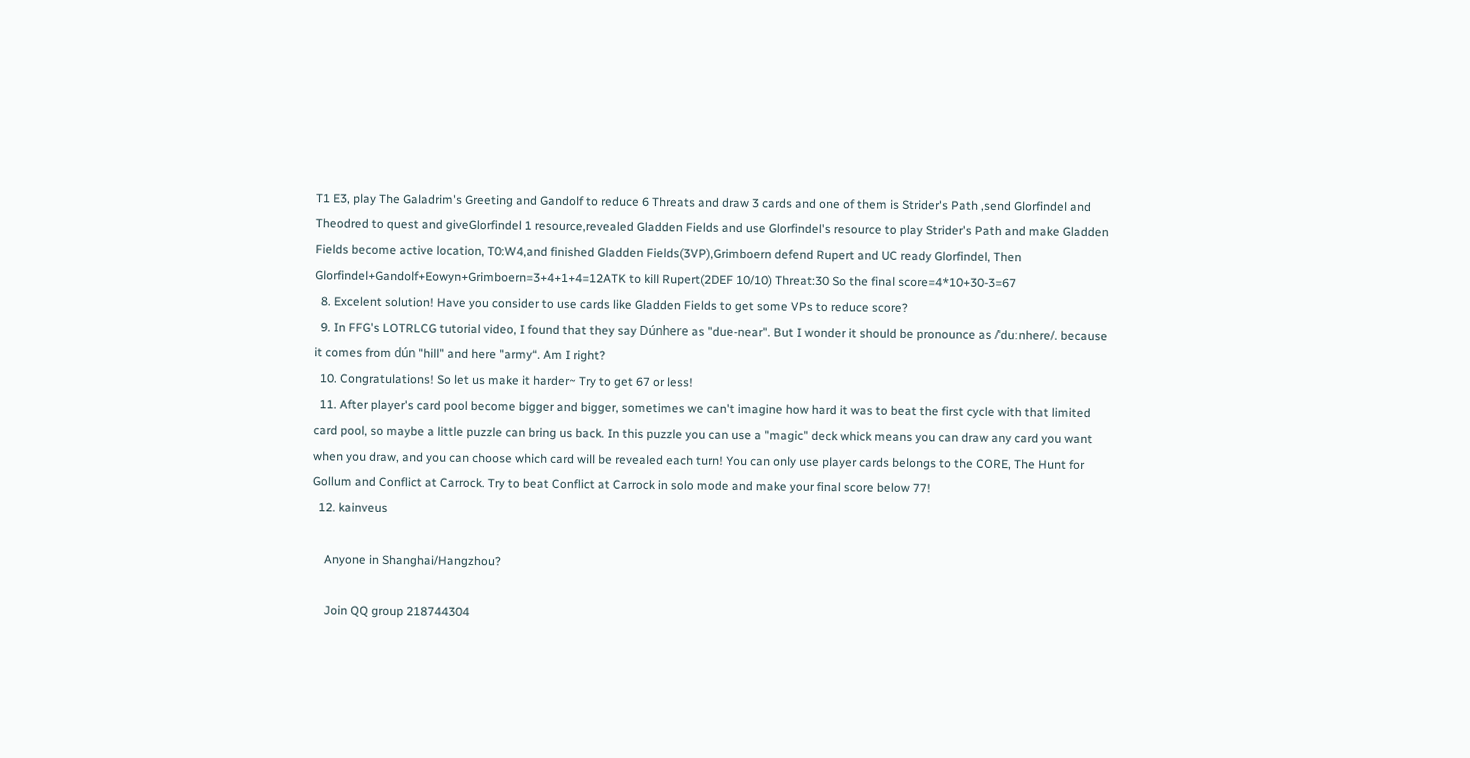T1 E3, play The Galadrim's Greeting and Gandolf to reduce 6 Threats and draw 3 cards and one of them is Strider's Path ,send Glorfindel and Theodred to quest and giveGlorfindel 1 resource,revealed Gladden Fields and use Glorfindel's resource to play Strider's Path and make Gladden Fields become active location, T0:W4,and finished Gladden Fields(3VP),Grimboern defend Rupert and UC ready Glorfindel, Then Glorfindel+Gandolf+Eowyn+Grimboern=3+4+1+4=12ATK to kill Rupert(2DEF 10/10) Threat:30 So the final score=4*10+30-3=67
  8. Excelent solution! Have you consider to use cards like Gladden Fields to get some VPs to reduce score?
  9. In FFG's LOTRLCG tutorial video, I found that they say Dúnhere as "due-near". But I wonder it should be pronounce as /ˈduːnhere/. because it comes from dún "hill" and here "army“. Am I right?
  10. Congratulations! So let us make it harder~ Try to get 67 or less!
  11. After player's card pool become bigger and bigger, sometimes we can't imagine how hard it was to beat the first cycle with that limited card pool, so maybe a little puzzle can bring us back. In this puzzle you can use a "magic" deck whick means you can draw any card you want when you draw, and you can choose which card will be revealed each turn! You can only use player cards belongs to the CORE, The Hunt for Gollum and Conflict at Carrock. Try to beat Conflict at Carrock in solo mode and make your final score below 77!
  12. kainveus

    Anyone in Shanghai/Hangzhou?

    Join QQ group 218744304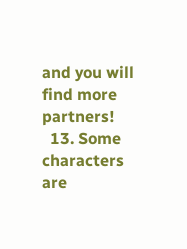and you will find more partners!
  13. Some characters are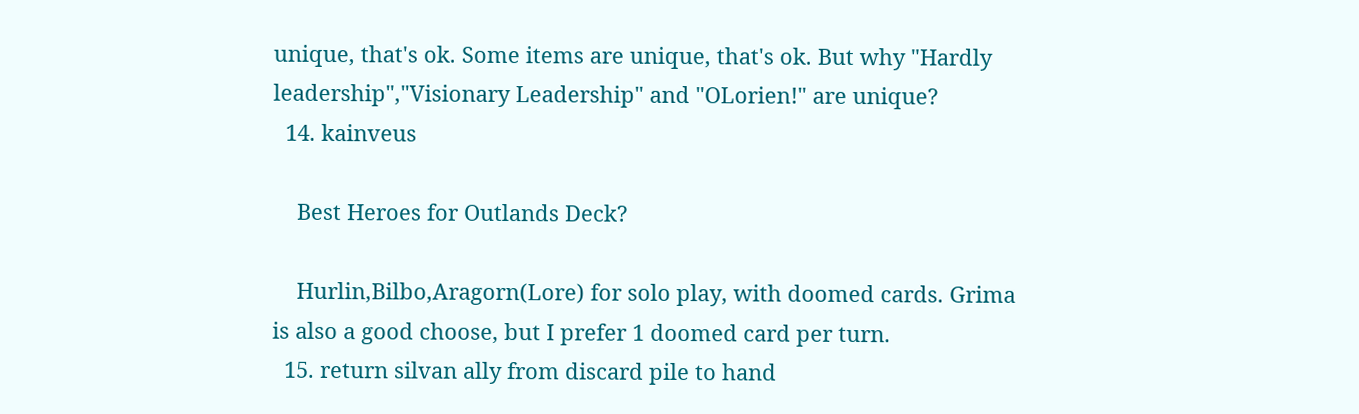unique, that's ok. Some items are unique, that's ok. But why "Hardly leadership","Visionary Leadership" and "OLorien!" are unique?
  14. kainveus

    Best Heroes for Outlands Deck?

    Hurlin,Bilbo,Aragorn(Lore) for solo play, with doomed cards. Grima is also a good choose, but I prefer 1 doomed card per turn.
  15. return silvan ally from discard pile to hand